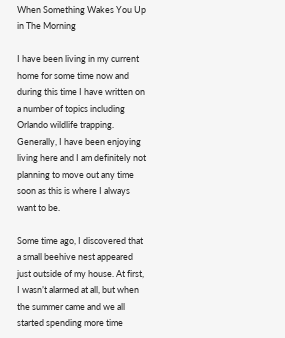When Something Wakes You Up in The Morning

I have been living in my current home for some time now and during this time I have written on a number of topics including Orlando wildlife trapping. Generally, I have been enjoying living here and I am definitely not planning to move out any time soon as this is where I always want to be.

Some time ago, I discovered that a small beehive nest appeared just outside of my house. At first, I wasn’t alarmed at all, but when the summer came and we all started spending more time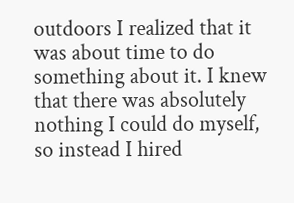outdoors I realized that it was about time to do something about it. I knew that there was absolutely nothing I could do myself, so instead I hired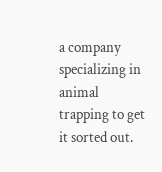a company specializing in animal trapping to get it sorted out.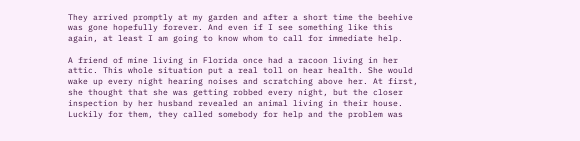They arrived promptly at my garden and after a short time the beehive was gone hopefully forever. And even if I see something like this again, at least I am going to know whom to call for immediate help.

A friend of mine living in Florida once had a racoon living in her attic. This whole situation put a real toll on hear health. She would wake up every night hearing noises and scratching above her. At first, she thought that she was getting robbed every night, but the closer inspection by her husband revealed an animal living in their house. Luckily for them, they called somebody for help and the problem was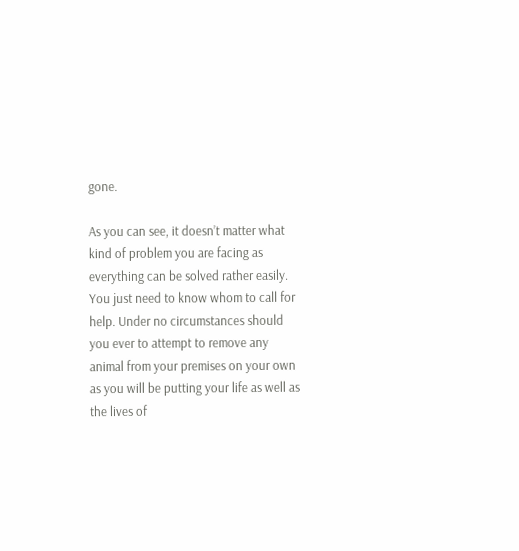gone.

As you can see, it doesn’t matter what kind of problem you are facing as everything can be solved rather easily. You just need to know whom to call for help. Under no circumstances should you ever to attempt to remove any animal from your premises on your own as you will be putting your life as well as the lives of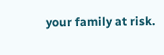your family at risk.